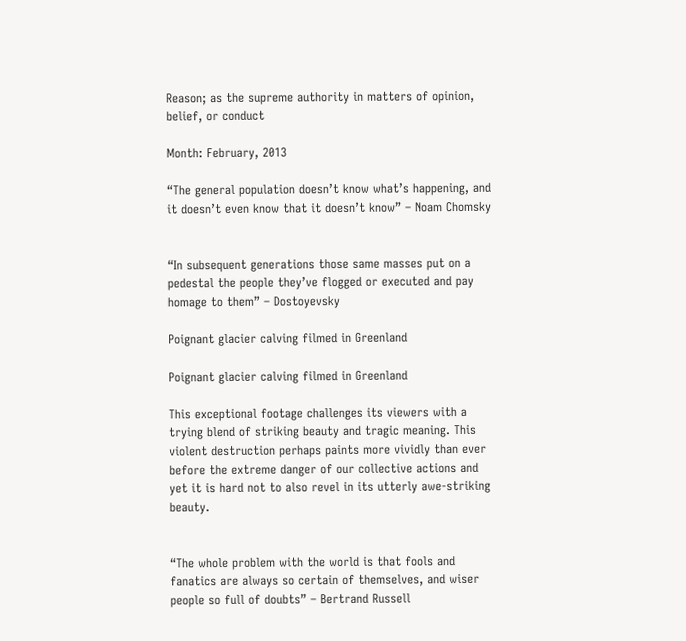Reason; as the supreme authority in matters of opinion, belief, or conduct

Month: February, 2013

“The general population doesn’t know what’s happening, and it doesn’t even know that it doesn’t know” – Noam Chomsky


“In subsequent generations those same masses put on a pedestal the people they’ve flogged or executed and pay homage to them” – Dostoyevsky

Poignant glacier calving filmed in Greenland

Poignant glacier calving filmed in Greenland

This exceptional footage challenges its viewers with a trying blend of striking beauty and tragic meaning. This violent destruction perhaps paints more vividly than ever before the extreme danger of our collective actions and yet it is hard not to also revel in its utterly awe-striking beauty.


“The whole problem with the world is that fools and fanatics are always so certain of themselves, and wiser people so full of doubts” – Bertrand Russell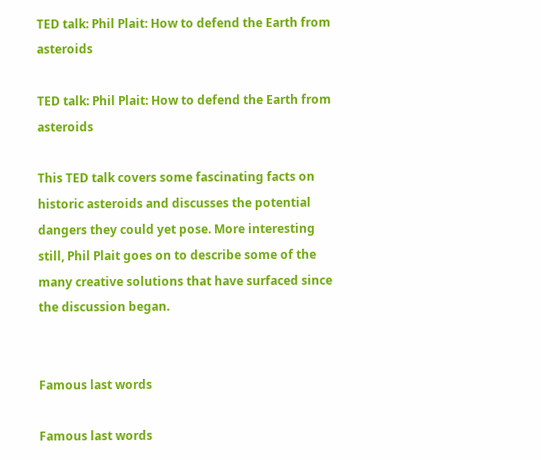TED talk: Phil Plait: How to defend the Earth from asteroids

TED talk: Phil Plait: How to defend the Earth from asteroids

This TED talk covers some fascinating facts on historic asteroids and discusses the potential dangers they could yet pose. More interesting still, Phil Plait goes on to describe some of the many creative solutions that have surfaced since the discussion began.


Famous last words

Famous last words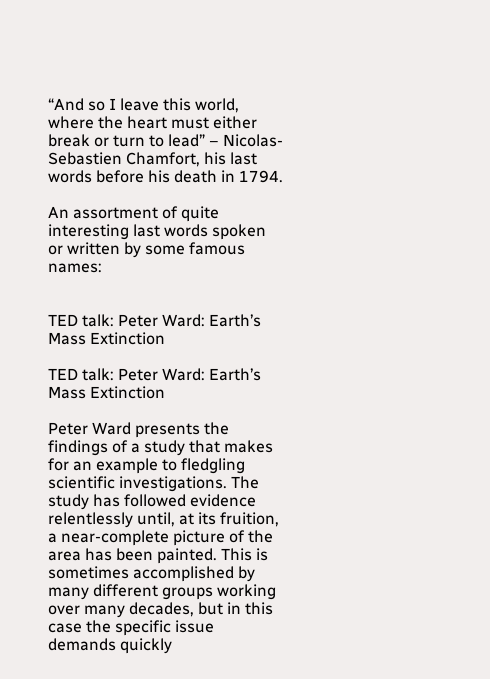“And so I leave this world, where the heart must either break or turn to lead” – Nicolas-Sebastien Chamfort, his last words before his death in 1794.

An assortment of quite interesting last words spoken or written by some famous names:


TED talk: Peter Ward: Earth’s Mass Extinction

TED talk: Peter Ward: Earth’s Mass Extinction

Peter Ward presents the findings of a study that makes for an example to fledgling scientific investigations. The study has followed evidence relentlessly until, at its fruition, a near-complete picture of the area has been painted. This is sometimes accomplished by many different groups working over many decades, but in this case the specific issue demands quickly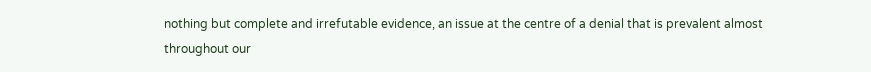nothing but complete and irrefutable evidence, an issue at the centre of a denial that is prevalent almost throughout our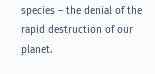species – the denial of the rapid destruction of our planet.